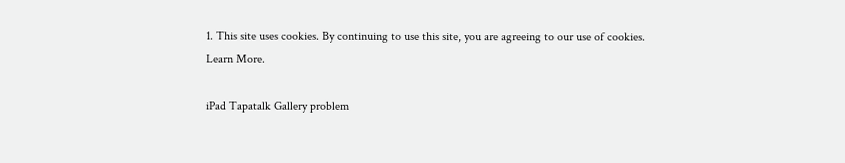1. This site uses cookies. By continuing to use this site, you are agreeing to our use of cookies. Learn More.

iPad Tapatalk Gallery problem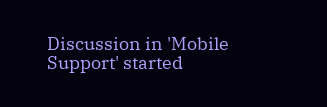Discussion in 'Mobile Support' started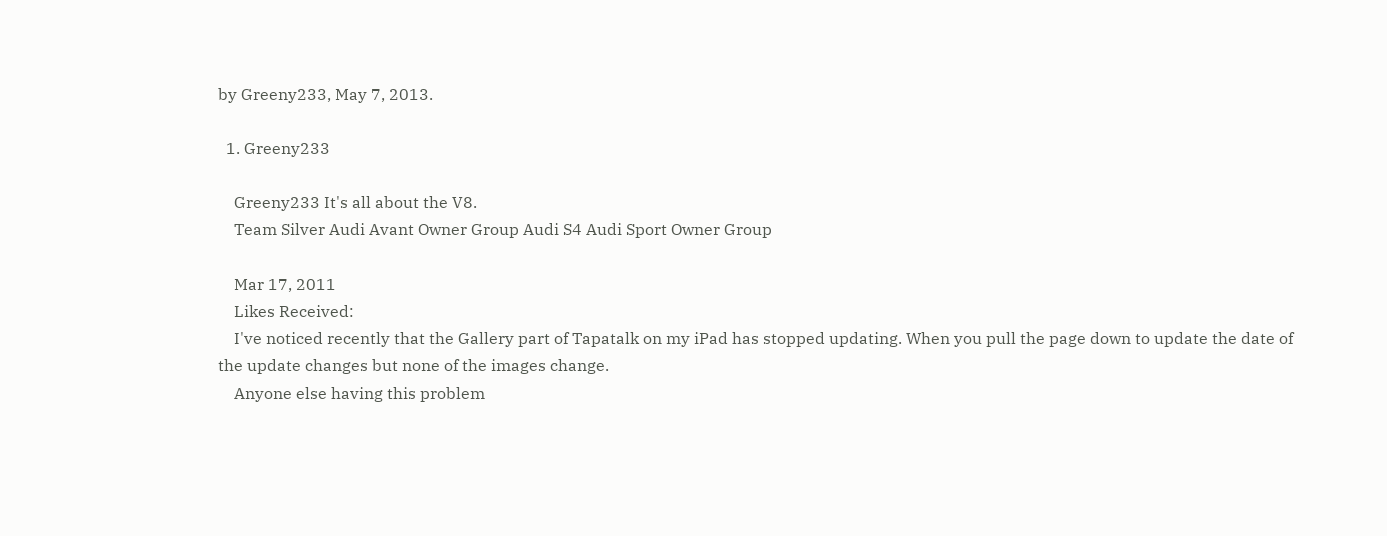by Greeny233, May 7, 2013.

  1. Greeny233

    Greeny233 It's all about the V8.
    Team Silver Audi Avant Owner Group Audi S4 Audi Sport Owner Group

    Mar 17, 2011
    Likes Received:
    I've noticed recently that the Gallery part of Tapatalk on my iPad has stopped updating. When you pull the page down to update the date of the update changes but none of the images change.
    Anyone else having this problem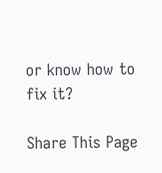or know how to fix it?

Share This Page